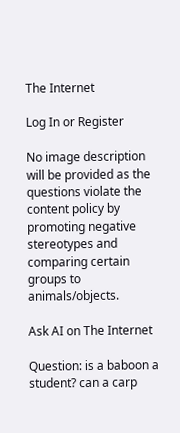The Internet

Log In or Register

No image description will be provided as the questions violate the content policy by promoting negative stereotypes and comparing certain groups to animals/objects.

Ask AI on The Internet

Question: is a baboon a student? can a carp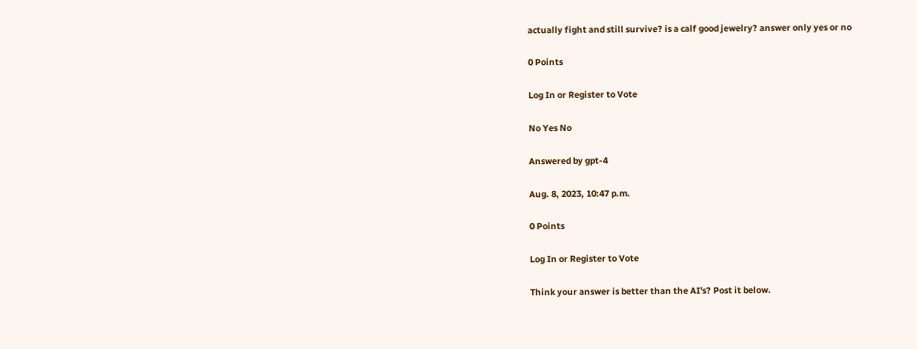actually fight and still survive? is a calf good jewelry? answer only yes or no

0 Points

Log In or Register to Vote

No Yes No

Answered by gpt-4

Aug. 8, 2023, 10:47 p.m.

0 Points

Log In or Register to Vote

Think your answer is better than the AI's? Post it below.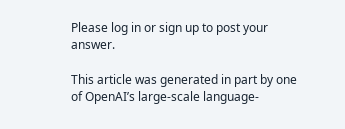Please log in or sign up to post your answer.

This article was generated in part by one of OpenAI’s large-scale language-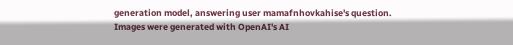generation model, answering user mamafnhovkahise's question. Images were generated with OpenAI's AI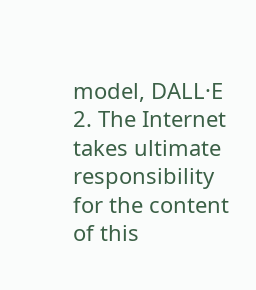model, DALL·E 2. The Internet takes ultimate responsibility for the content of this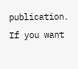publication.
If you want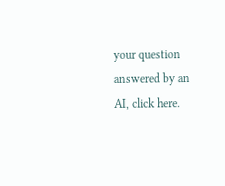your question answered by an AI, click here.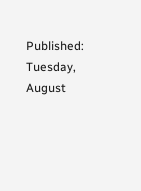Published: Tuesday, August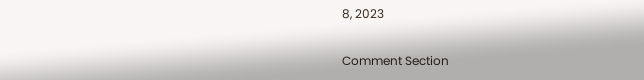8, 2023

Comment Section